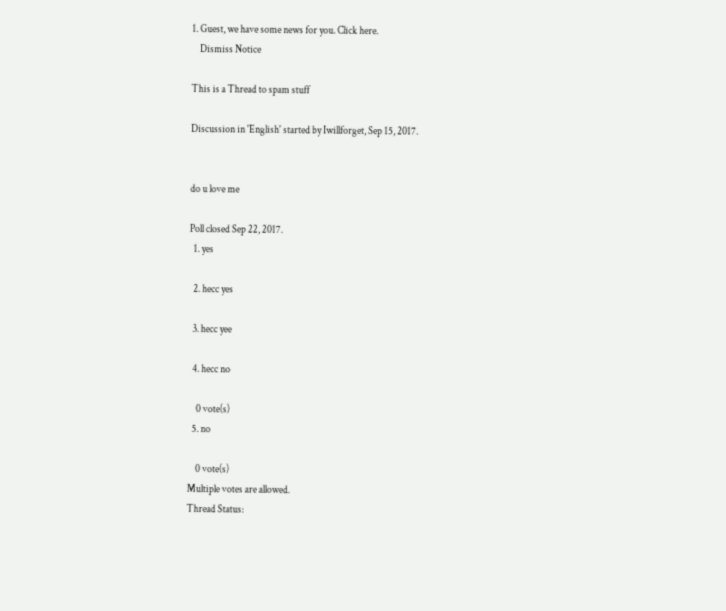1. Guest, we have some news for you. Click here.
    Dismiss Notice

This is a Thread to spam stuff

Discussion in 'English' started by Iwillforget, Sep 15, 2017.


do u love me

Poll closed Sep 22, 2017.
  1. yes

  2. hecc yes

  3. hecc yee

  4. hecc no

    0 vote(s)
  5. no

    0 vote(s)
Multiple votes are allowed.
Thread Status: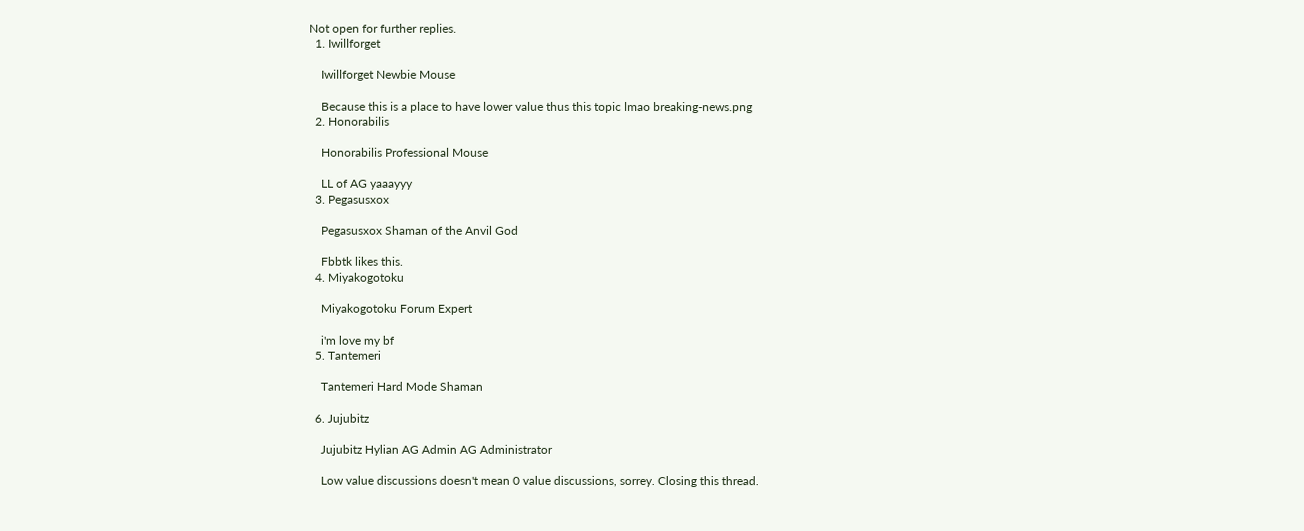Not open for further replies.
  1. Iwillforget

    Iwillforget Newbie Mouse

    Because this is a place to have lower value thus this topic lmao breaking-news.png
  2. Honorabilis

    Honorabilis Professional Mouse

    LL of AG yaaayyy
  3. Pegasusxox

    Pegasusxox Shaman of the Anvil God

    Fbbtk likes this.
  4. Miyakogotoku

    Miyakogotoku Forum Expert

    i'm love my bf
  5. Tantemeri

    Tantemeri Hard Mode Shaman

  6. Jujubitz

    Jujubitz Hylian AG Admin AG Administrator

    Low value discussions doesn't mean 0 value discussions, sorrey. Closing this thread.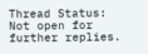Thread Status:
Not open for further replies.